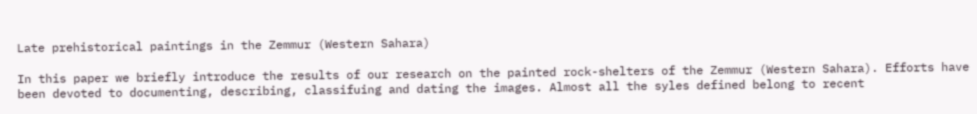Late prehistorical paintings in the Zemmur (Western Sahara)

In this paper we briefly introduce the results of our research on the painted rock-shelters of the Zemmur (Western Sahara). Efforts have been devoted to documenting, describing, classifuing and dating the images. Almost all the syles defined belong to recent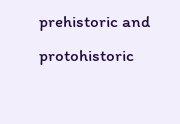prehistoric and protohistoric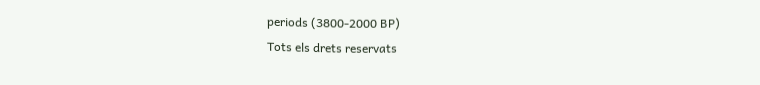periods (3800-2000 BP)
Tots els drets reservats